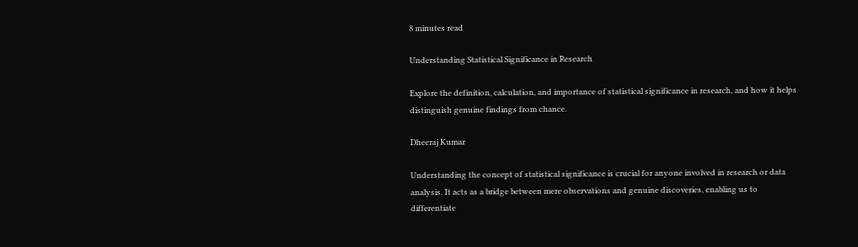8 minutes read

Understanding Statistical Significance in Research

Explore the definition, calculation, and importance of statistical significance in research, and how it helps distinguish genuine findings from chance.

Dheeraj Kumar

Understanding the concept of statistical significance is crucial for anyone involved in research or data analysis. It acts as a bridge between mere observations and genuine discoveries, enabling us to differentiate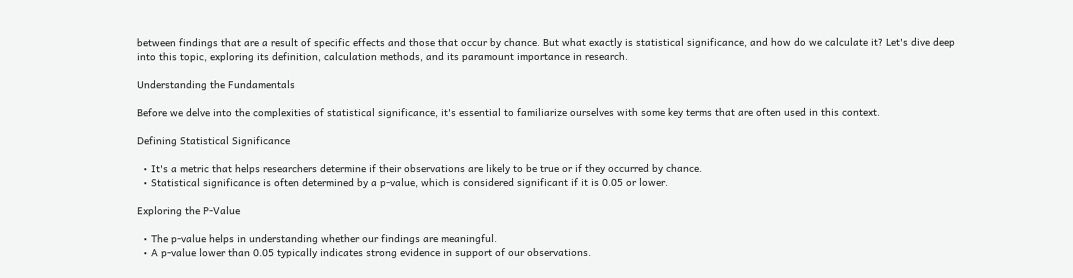between findings that are a result of specific effects and those that occur by chance. But what exactly is statistical significance, and how do we calculate it? Let's dive deep into this topic, exploring its definition, calculation methods, and its paramount importance in research.

Understanding the Fundamentals

Before we delve into the complexities of statistical significance, it's essential to familiarize ourselves with some key terms that are often used in this context.

Defining Statistical Significance

  • It's a metric that helps researchers determine if their observations are likely to be true or if they occurred by chance.
  • Statistical significance is often determined by a p-value, which is considered significant if it is 0.05 or lower.

Exploring the P-Value

  • The p-value helps in understanding whether our findings are meaningful.
  • A p-value lower than 0.05 typically indicates strong evidence in support of our observations.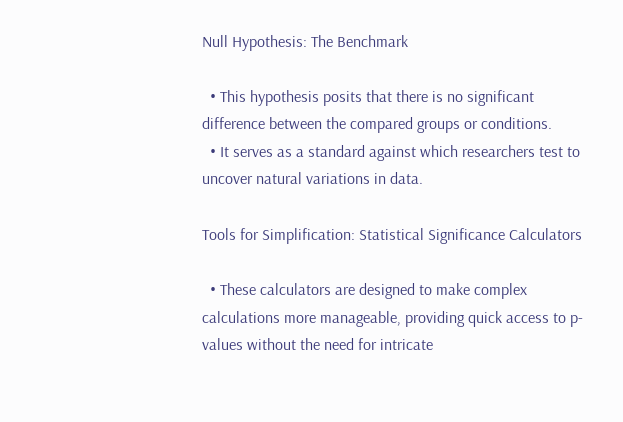Null Hypothesis: The Benchmark

  • This hypothesis posits that there is no significant difference between the compared groups or conditions.
  • It serves as a standard against which researchers test to uncover natural variations in data.

Tools for Simplification: Statistical Significance Calculators

  • These calculators are designed to make complex calculations more manageable, providing quick access to p-values without the need for intricate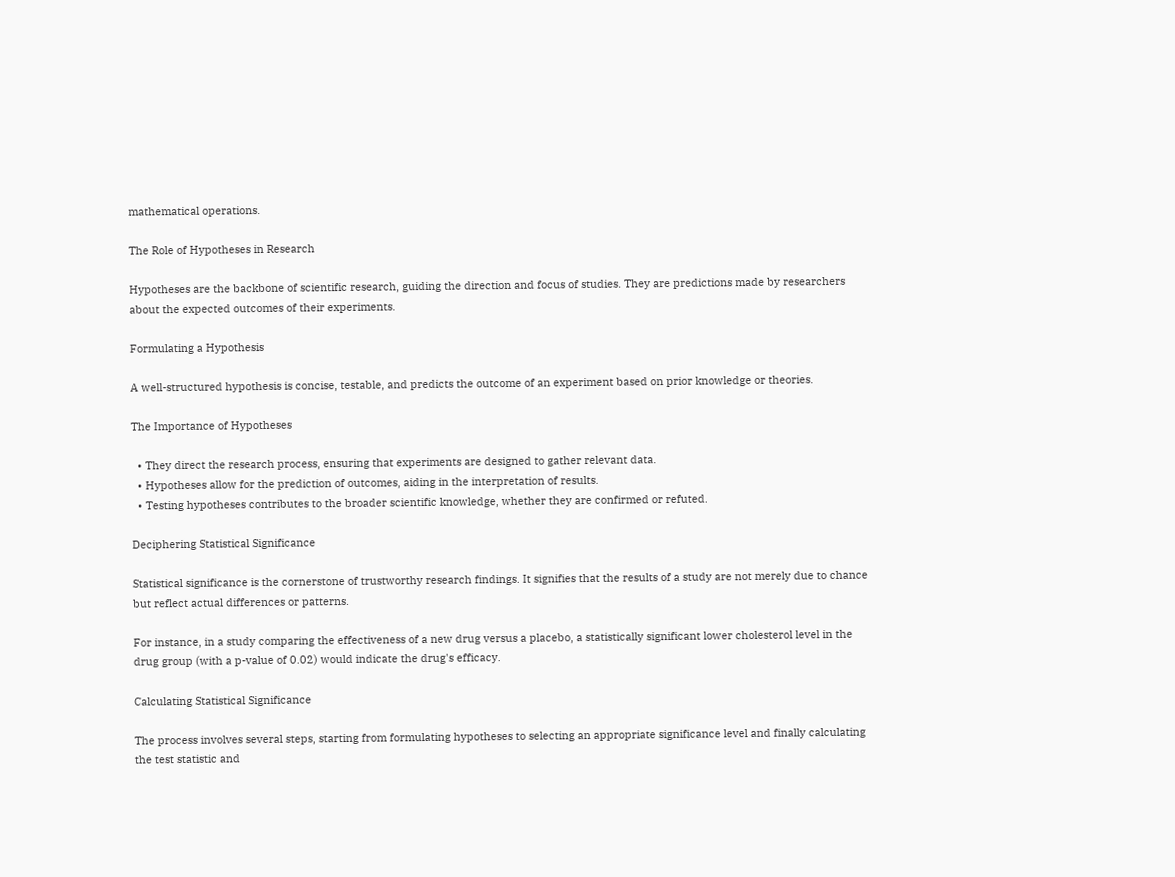mathematical operations.

The Role of Hypotheses in Research

Hypotheses are the backbone of scientific research, guiding the direction and focus of studies. They are predictions made by researchers about the expected outcomes of their experiments.

Formulating a Hypothesis

A well-structured hypothesis is concise, testable, and predicts the outcome of an experiment based on prior knowledge or theories.

The Importance of Hypotheses

  • They direct the research process, ensuring that experiments are designed to gather relevant data.
  • Hypotheses allow for the prediction of outcomes, aiding in the interpretation of results.
  • Testing hypotheses contributes to the broader scientific knowledge, whether they are confirmed or refuted.

Deciphering Statistical Significance

Statistical significance is the cornerstone of trustworthy research findings. It signifies that the results of a study are not merely due to chance but reflect actual differences or patterns.

For instance, in a study comparing the effectiveness of a new drug versus a placebo, a statistically significant lower cholesterol level in the drug group (with a p-value of 0.02) would indicate the drug's efficacy.

Calculating Statistical Significance

The process involves several steps, starting from formulating hypotheses to selecting an appropriate significance level and finally calculating the test statistic and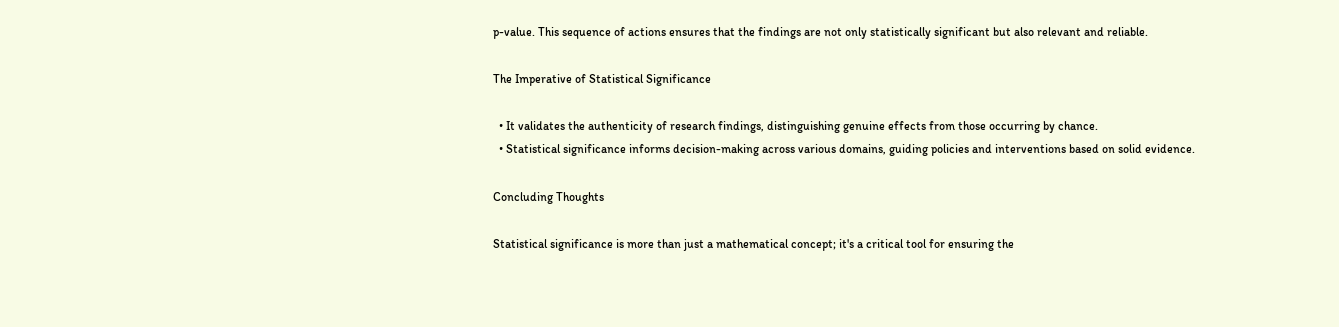p-value. This sequence of actions ensures that the findings are not only statistically significant but also relevant and reliable.

The Imperative of Statistical Significance

  • It validates the authenticity of research findings, distinguishing genuine effects from those occurring by chance.
  • Statistical significance informs decision-making across various domains, guiding policies and interventions based on solid evidence.

Concluding Thoughts

Statistical significance is more than just a mathematical concept; it's a critical tool for ensuring the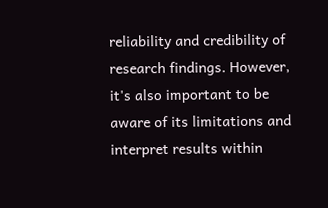reliability and credibility of research findings. However, it's also important to be aware of its limitations and interpret results within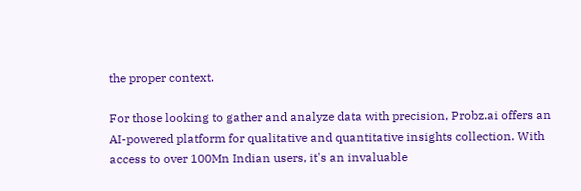the proper context.

For those looking to gather and analyze data with precision, Probz.ai offers an AI-powered platform for qualitative and quantitative insights collection. With access to over 100Mn Indian users, it's an invaluable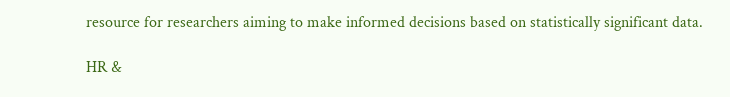resource for researchers aiming to make informed decisions based on statistically significant data.

HR &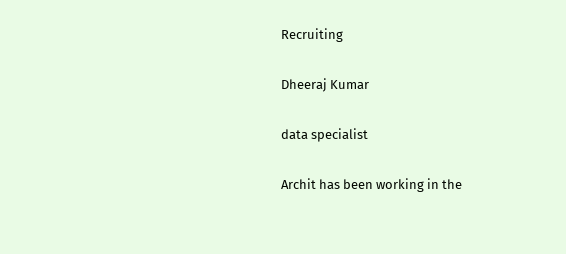Recruiting

Dheeraj Kumar

data specialist

Archit has been working in the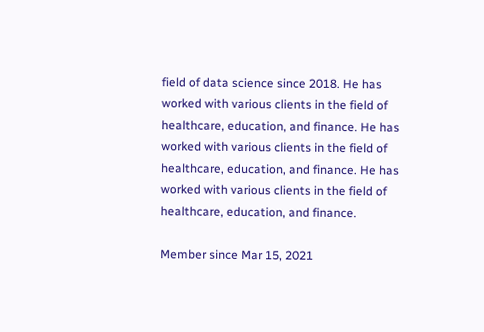field of data science since 2018. He has worked with various clients in the field of healthcare, education, and finance. He has worked with various clients in the field of healthcare, education, and finance. He has worked with various clients in the field of healthcare, education, and finance.

Member since Mar 15, 2021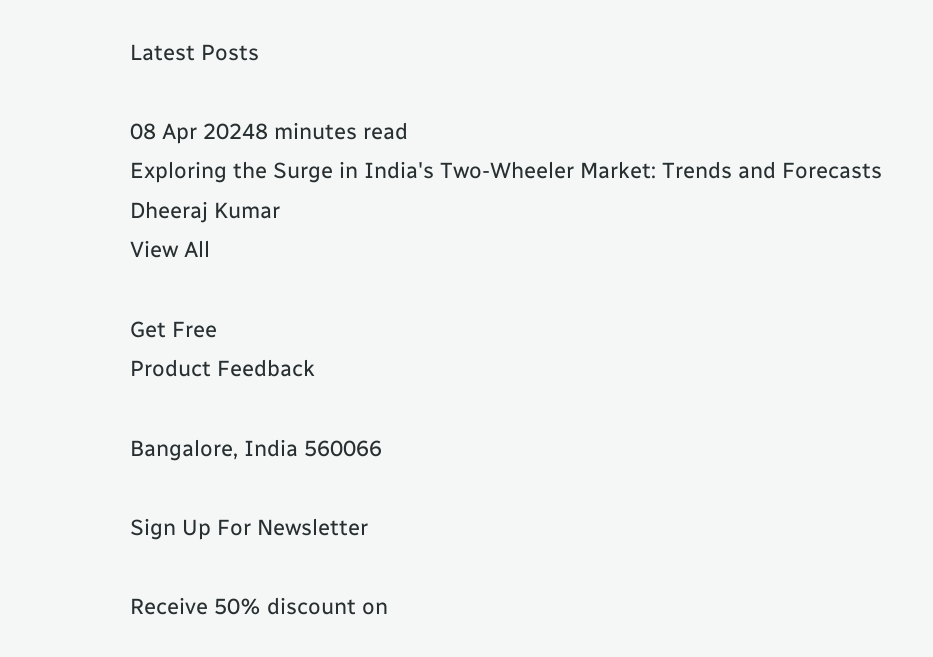Latest Posts

08 Apr 20248 minutes read
Exploring the Surge in India's Two-Wheeler Market: Trends and Forecasts
Dheeraj Kumar
View All

Get Free
Product Feedback

Bangalore, India 560066

Sign Up For Newsletter

Receive 50% discount on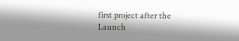first project after the Launch